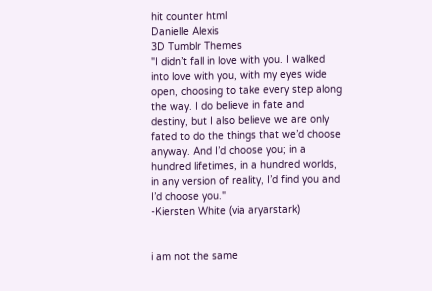hit counter html
Danielle Alexis
3D Tumblr Themes
"I didn’t fall in love with you. I walked into love with you, with my eyes wide open, choosing to take every step along the way. I do believe in fate and destiny, but I also believe we are only fated to do the things that we’d choose anyway. And I’d choose you; in a hundred lifetimes, in a hundred worlds, in any version of reality, I’d find you and I’d choose you."
-Kiersten White (via aryarstark)


i am not the same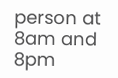person at 8am and 8pm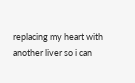replacing my heart with another liver so i can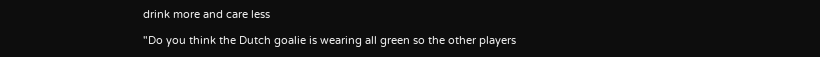drink more and care less

"Do you think the Dutch goalie is wearing all green so the other players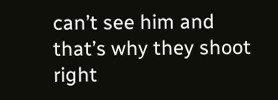can’t see him and that’s why they shoot right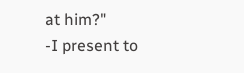at him?"
-I present to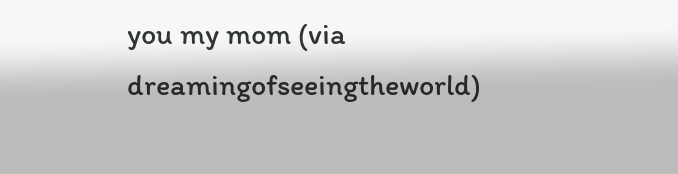you my mom (via dreamingofseeingtheworld)